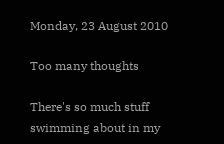Monday, 23 August 2010

Too many thoughts

There's so much stuff swimming about in my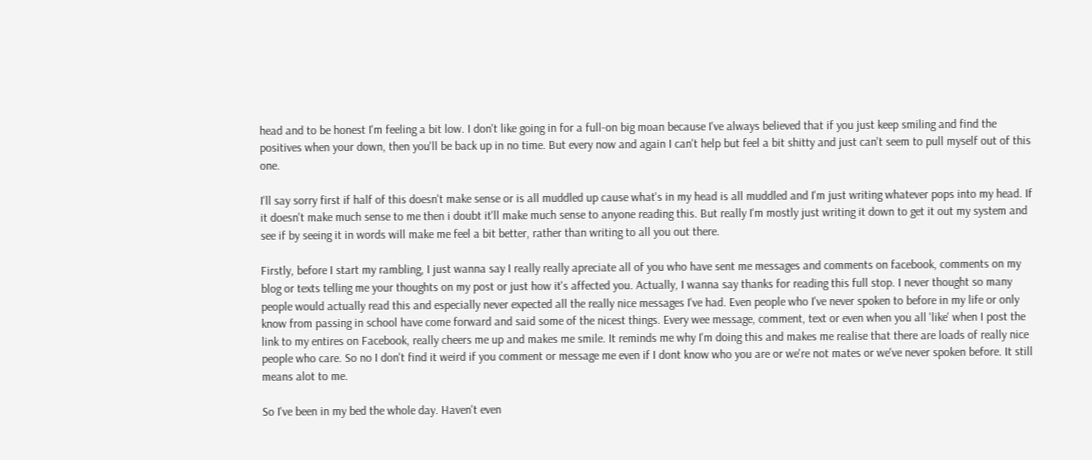head and to be honest I'm feeling a bit low. I don't like going in for a full-on big moan because I've always believed that if you just keep smiling and find the positives when your down, then you'll be back up in no time. But every now and again I can't help but feel a bit shitty and just can't seem to pull myself out of this one.

I'll say sorry first if half of this doesn't make sense or is all muddled up cause what's in my head is all muddled and I'm just writing whatever pops into my head. If it doesn't make much sense to me then i doubt it'll make much sense to anyone reading this. But really I'm mostly just writing it down to get it out my system and see if by seeing it in words will make me feel a bit better, rather than writing to all you out there.

Firstly, before I start my rambling, I just wanna say I really really apreciate all of you who have sent me messages and comments on facebook, comments on my blog or texts telling me your thoughts on my post or just how it's affected you. Actually, I wanna say thanks for reading this full stop. I never thought so many people would actually read this and especially never expected all the really nice messages I've had. Even people who I've never spoken to before in my life or only know from passing in school have come forward and said some of the nicest things. Every wee message, comment, text or even when you all 'like' when I post the link to my entires on Facebook, really cheers me up and makes me smile. It reminds me why I'm doing this and makes me realise that there are loads of really nice people who care. So no I don't find it weird if you comment or message me even if I dont know who you are or we're not mates or we've never spoken before. It still means alot to me.

So I've been in my bed the whole day. Haven't even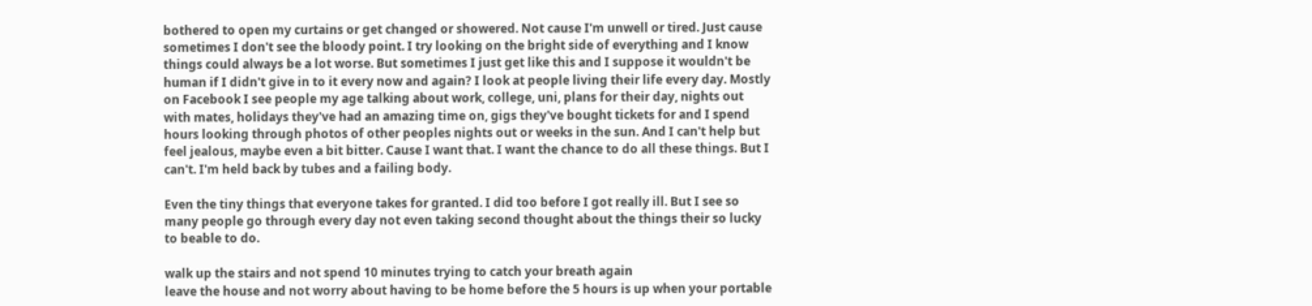bothered to open my curtains or get changed or showered. Not cause I'm unwell or tired. Just cause sometimes I don't see the bloody point. I try looking on the bright side of everything and I know things could always be a lot worse. But sometimes I just get like this and I suppose it wouldn't be human if I didn't give in to it every now and again? I look at people living their life every day. Mostly on Facebook I see people my age talking about work, college, uni, plans for their day, nights out with mates, holidays they've had an amazing time on, gigs they've bought tickets for and I spend hours looking through photos of other peoples nights out or weeks in the sun. And I can't help but feel jealous, maybe even a bit bitter. Cause I want that. I want the chance to do all these things. But I can't. I'm held back by tubes and a failing body.

Even the tiny things that everyone takes for granted. I did too before I got really ill. But I see so many people go through every day not even taking second thought about the things their so lucky to beable to do.

walk up the stairs and not spend 10 minutes trying to catch your breath again
leave the house and not worry about having to be home before the 5 hours is up when your portable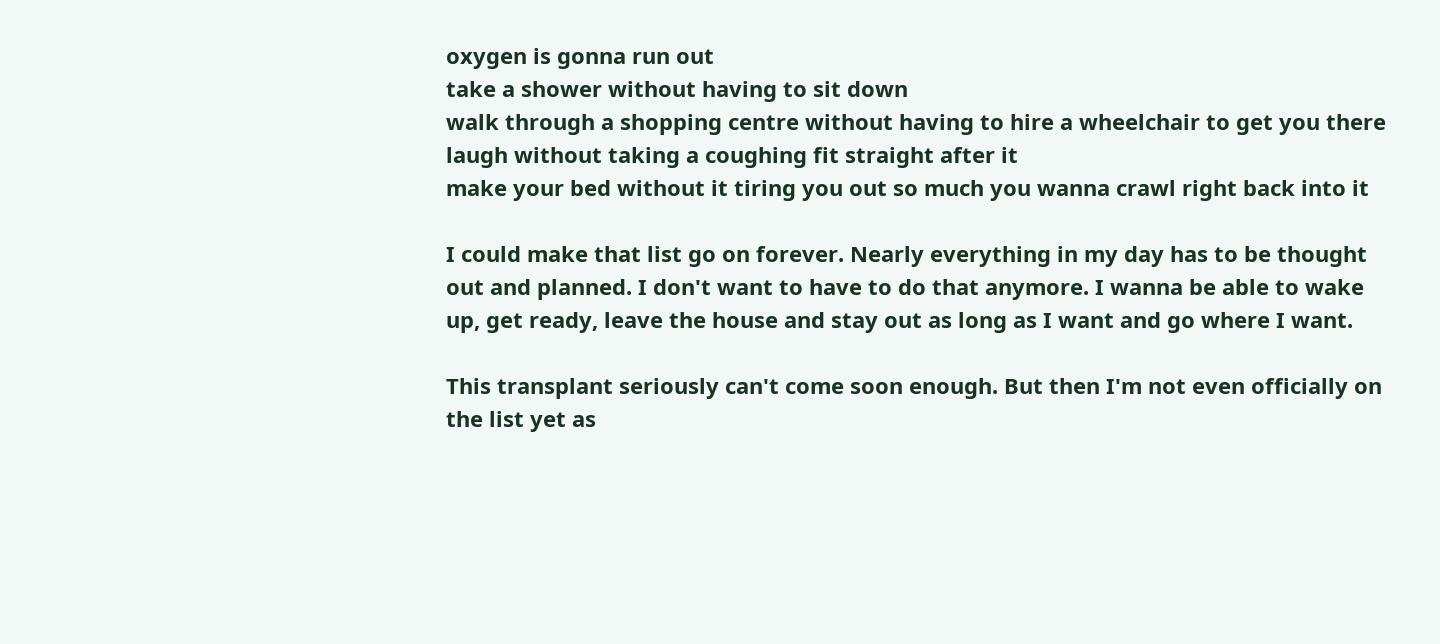oxygen is gonna run out
take a shower without having to sit down
walk through a shopping centre without having to hire a wheelchair to get you there
laugh without taking a coughing fit straight after it
make your bed without it tiring you out so much you wanna crawl right back into it

I could make that list go on forever. Nearly everything in my day has to be thought out and planned. I don't want to have to do that anymore. I wanna be able to wake up, get ready, leave the house and stay out as long as I want and go where I want.

This transplant seriously can't come soon enough. But then I'm not even officially on the list yet as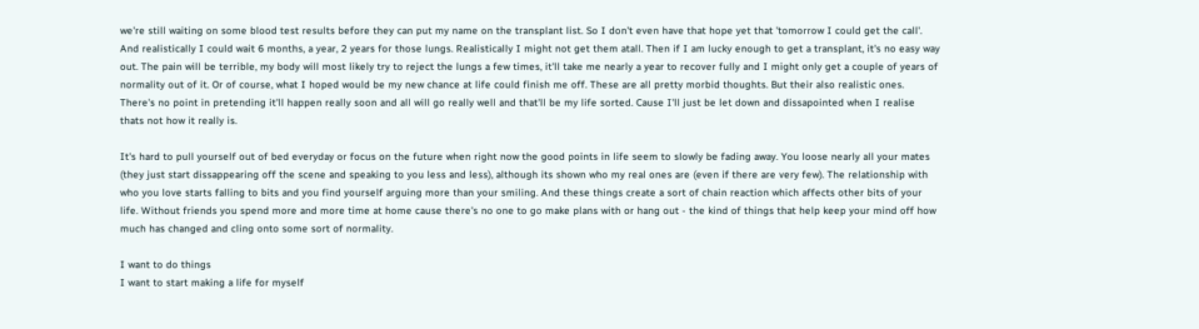we're still waiting on some blood test results before they can put my name on the transplant list. So I don't even have that hope yet that 'tomorrow I could get the call'. And realistically I could wait 6 months, a year, 2 years for those lungs. Realistically I might not get them atall. Then if I am lucky enough to get a transplant, it's no easy way out. The pain will be terrible, my body will most likely try to reject the lungs a few times, it'll take me nearly a year to recover fully and I might only get a couple of years of normality out of it. Or of course, what I hoped would be my new chance at life could finish me off. These are all pretty morbid thoughts. But their also realistic ones. There's no point in pretending it'll happen really soon and all will go really well and that'll be my life sorted. Cause I'll just be let down and dissapointed when I realise thats not how it really is.

It's hard to pull yourself out of bed everyday or focus on the future when right now the good points in life seem to slowly be fading away. You loose nearly all your mates (they just start dissappearing off the scene and speaking to you less and less), although its shown who my real ones are (even if there are very few). The relationship with who you love starts falling to bits and you find yourself arguing more than your smiling. And these things create a sort of chain reaction which affects other bits of your life. Without friends you spend more and more time at home cause there's no one to go make plans with or hang out - the kind of things that help keep your mind off how much has changed and cling onto some sort of normality.

I want to do things
I want to start making a life for myself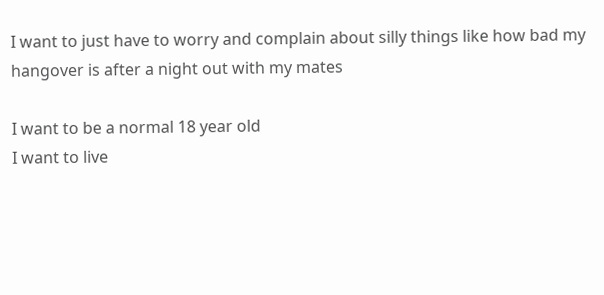I want to just have to worry and complain about silly things like how bad my hangover is after a night out with my mates

I want to be a normal 18 year old
I want to live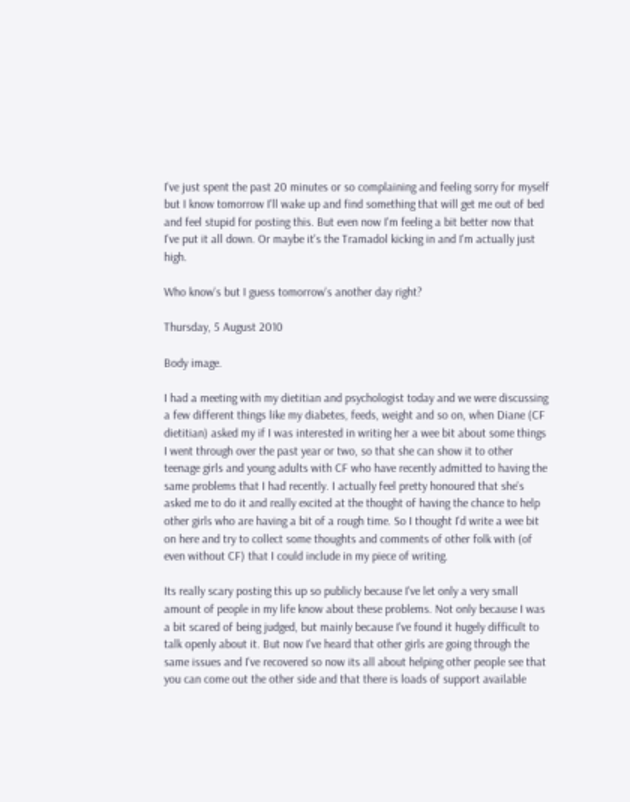I've just spent the past 20 minutes or so complaining and feeling sorry for myself but I know tomorrow I'll wake up and find something that will get me out of bed and feel stupid for posting this. But even now I'm feeling a bit better now that I've put it all down. Or maybe it's the Tramadol kicking in and I'm actually just high.

Who know's but I guess tomorrow's another day right?

Thursday, 5 August 2010

Body image.

I had a meeting with my dietitian and psychologist today and we were discussing a few different things like my diabetes, feeds, weight and so on, when Diane (CF dietitian) asked my if I was interested in writing her a wee bit about some things I went through over the past year or two, so that she can show it to other teenage girls and young adults with CF who have recently admitted to having the same problems that I had recently. I actually feel pretty honoured that she's asked me to do it and really excited at the thought of having the chance to help other girls who are having a bit of a rough time. So I thought I'd write a wee bit on here and try to collect some thoughts and comments of other folk with (of even without CF) that I could include in my piece of writing.

Its really scary posting this up so publicly because I've let only a very small amount of people in my life know about these problems. Not only because I was a bit scared of being judged, but mainly because I've found it hugely difficult to talk openly about it. But now I've heard that other girls are going through the same issues and I've recovered so now its all about helping other people see that you can come out the other side and that there is loads of support available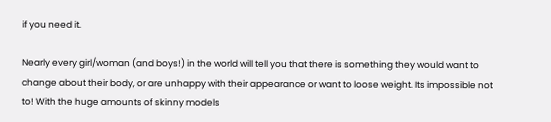if you need it.

Nearly every girl/woman (and boys!) in the world will tell you that there is something they would want to change about their body, or are unhappy with their appearance or want to loose weight. Its impossible not to! With the huge amounts of skinny models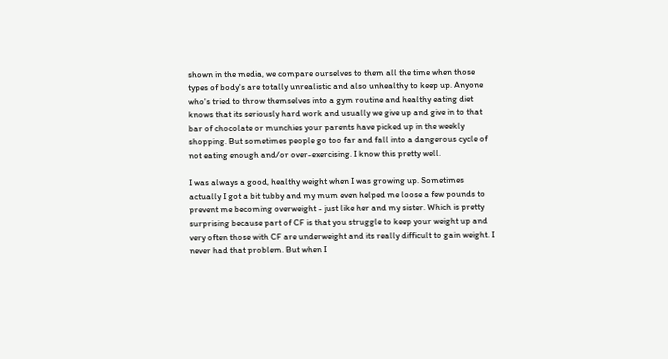shown in the media, we compare ourselves to them all the time when those types of body's are totally unrealistic and also unhealthy to keep up. Anyone who's tried to throw themselves into a gym routine and healthy eating diet knows that its seriously hard work and usually we give up and give in to that bar of chocolate or munchies your parents have picked up in the weekly shopping. But sometimes people go too far and fall into a dangerous cycle of not eating enough and/or over-exercising. I know this pretty well.

I was always a good, healthy weight when I was growing up. Sometimes actually I got a bit tubby and my mum even helped me loose a few pounds to prevent me becoming overweight - just like her and my sister. Which is pretty surprising because part of CF is that you struggle to keep your weight up and very often those with CF are underweight and its really difficult to gain weight. I never had that problem. But when I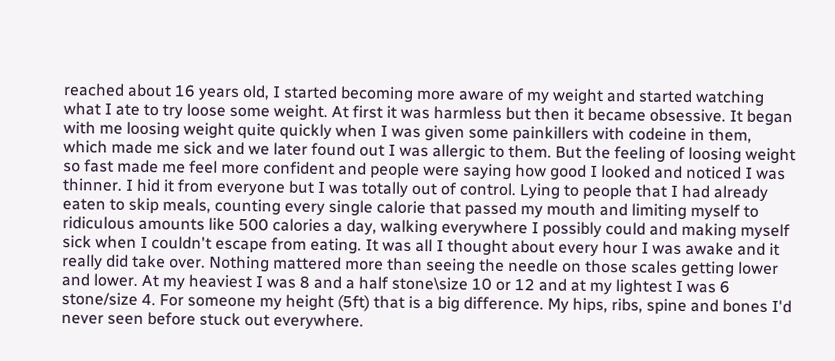reached about 16 years old, I started becoming more aware of my weight and started watching what I ate to try loose some weight. At first it was harmless but then it became obsessive. It began with me loosing weight quite quickly when I was given some painkillers with codeine in them, which made me sick and we later found out I was allergic to them. But the feeling of loosing weight so fast made me feel more confident and people were saying how good I looked and noticed I was thinner. I hid it from everyone but I was totally out of control. Lying to people that I had already eaten to skip meals, counting every single calorie that passed my mouth and limiting myself to ridiculous amounts like 500 calories a day, walking everywhere I possibly could and making myself sick when I couldn't escape from eating. It was all I thought about every hour I was awake and it really did take over. Nothing mattered more than seeing the needle on those scales getting lower and lower. At my heaviest I was 8 and a half stone\size 10 or 12 and at my lightest I was 6 stone/size 4. For someone my height (5ft) that is a big difference. My hips, ribs, spine and bones I'd never seen before stuck out everywhere.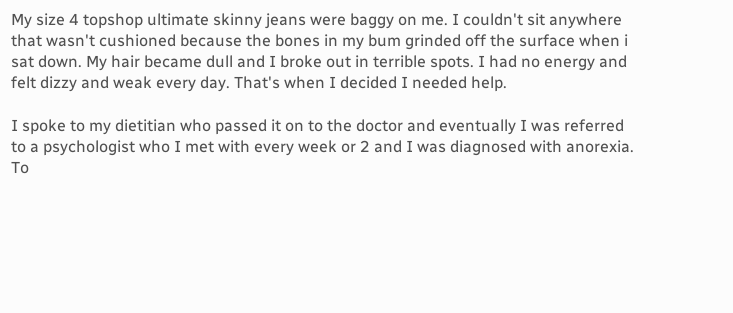My size 4 topshop ultimate skinny jeans were baggy on me. I couldn't sit anywhere that wasn't cushioned because the bones in my bum grinded off the surface when i sat down. My hair became dull and I broke out in terrible spots. I had no energy and felt dizzy and weak every day. That's when I decided I needed help.

I spoke to my dietitian who passed it on to the doctor and eventually I was referred to a psychologist who I met with every week or 2 and I was diagnosed with anorexia. To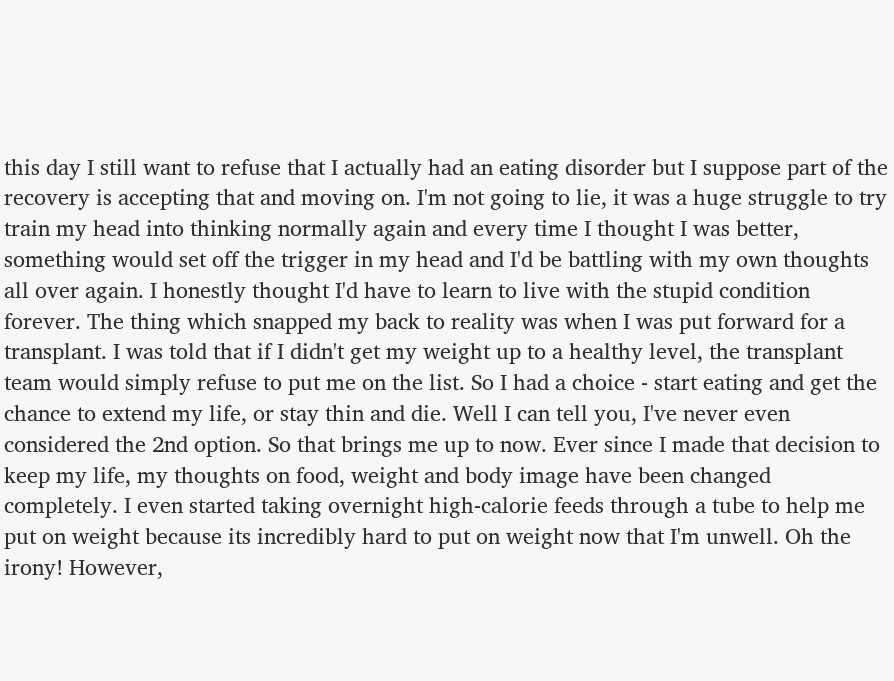this day I still want to refuse that I actually had an eating disorder but I suppose part of the recovery is accepting that and moving on. I'm not going to lie, it was a huge struggle to try train my head into thinking normally again and every time I thought I was better, something would set off the trigger in my head and I'd be battling with my own thoughts all over again. I honestly thought I'd have to learn to live with the stupid condition forever. The thing which snapped my back to reality was when I was put forward for a transplant. I was told that if I didn't get my weight up to a healthy level, the transplant team would simply refuse to put me on the list. So I had a choice - start eating and get the chance to extend my life, or stay thin and die. Well I can tell you, I've never even considered the 2nd option. So that brings me up to now. Ever since I made that decision to keep my life, my thoughts on food, weight and body image have been changed completely. I even started taking overnight high-calorie feeds through a tube to help me put on weight because its incredibly hard to put on weight now that I'm unwell. Oh the irony! However,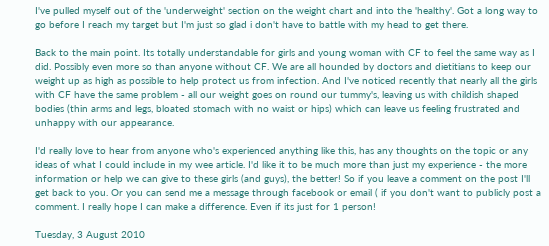I've pulled myself out of the 'underweight' section on the weight chart and into the 'healthy'. Got a long way to go before I reach my target but I'm just so glad i don't have to battle with my head to get there.

Back to the main point. Its totally understandable for girls and young woman with CF to feel the same way as I did. Possibly even more so than anyone without CF. We are all hounded by doctors and dietitians to keep our weight up as high as possible to help protect us from infection. And I've noticed recently that nearly all the girls with CF have the same problem - all our weight goes on round our tummy's, leaving us with childish shaped bodies (thin arms and legs, bloated stomach with no waist or hips) which can leave us feeling frustrated and unhappy with our appearance.

I'd really love to hear from anyone who's experienced anything like this, has any thoughts on the topic or any ideas of what I could include in my wee article. I'd like it to be much more than just my experience - the more information or help we can give to these girls (and guys), the better! So if you leave a comment on the post I'll get back to you. Or you can send me a message through facebook or email ( if you don't want to publicly post a comment. I really hope I can make a difference. Even if its just for 1 person!

Tuesday, 3 August 2010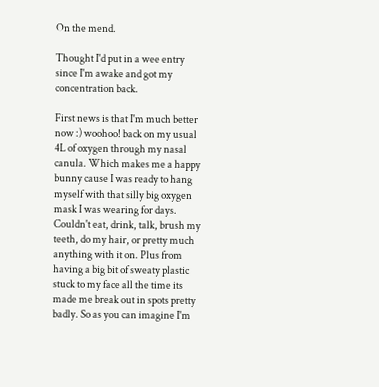On the mend.

Thought I'd put in a wee entry since I'm awake and got my concentration back.

First news is that I'm much better now :) woohoo! back on my usual 4L of oxygen through my nasal canula. Which makes me a happy bunny cause I was ready to hang myself with that silly big oxygen mask I was wearing for days. Couldn't eat, drink, talk, brush my teeth, do my hair, or pretty much anything with it on. Plus from having a big bit of sweaty plastic stuck to my face all the time its made me break out in spots pretty badly. So as you can imagine I'm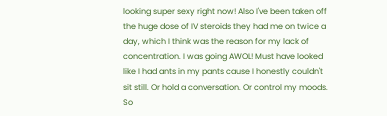looking super sexy right now! Also I've been taken off the huge dose of IV steroids they had me on twice a day, which I think was the reason for my lack of concentration. I was going AWOL! Must have looked like I had ants in my pants cause I honestly couldn't sit still. Or hold a conversation. Or control my moods. So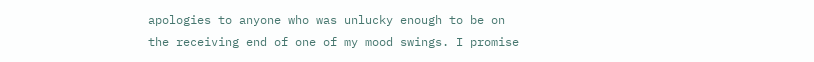apologies to anyone who was unlucky enough to be on the receiving end of one of my mood swings. I promise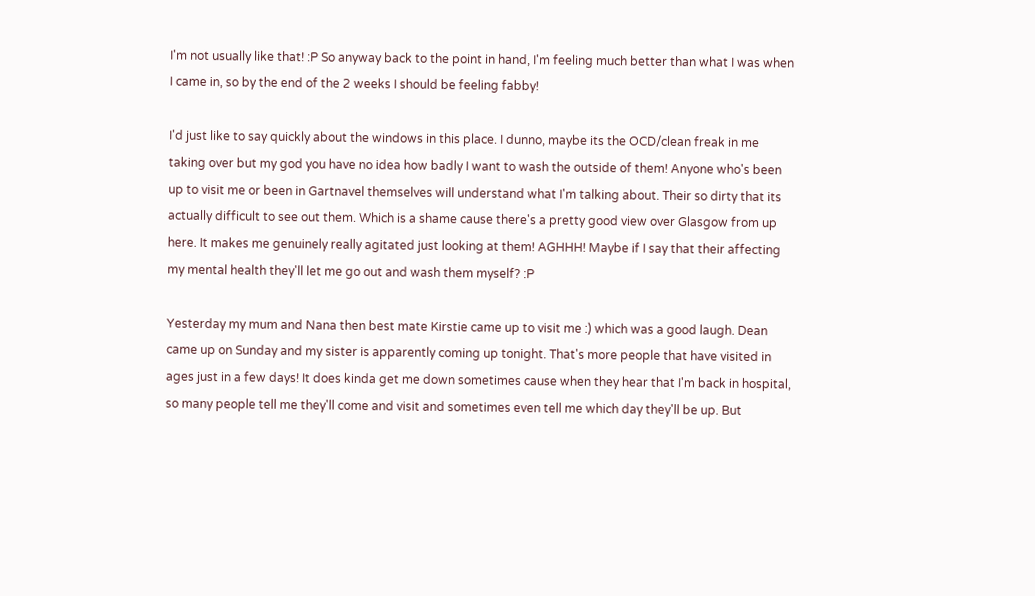I'm not usually like that! :P So anyway back to the point in hand, I'm feeling much better than what I was when I came in, so by the end of the 2 weeks I should be feeling fabby!

I'd just like to say quickly about the windows in this place. I dunno, maybe its the OCD/clean freak in me taking over but my god you have no idea how badly I want to wash the outside of them! Anyone who's been up to visit me or been in Gartnavel themselves will understand what I'm talking about. Their so dirty that its actually difficult to see out them. Which is a shame cause there's a pretty good view over Glasgow from up here. It makes me genuinely really agitated just looking at them! AGHHH! Maybe if I say that their affecting my mental health they'll let me go out and wash them myself? :P

Yesterday my mum and Nana then best mate Kirstie came up to visit me :) which was a good laugh. Dean came up on Sunday and my sister is apparently coming up tonight. That's more people that have visited in ages just in a few days! It does kinda get me down sometimes cause when they hear that I'm back in hospital, so many people tell me they'll come and visit and sometimes even tell me which day they'll be up. But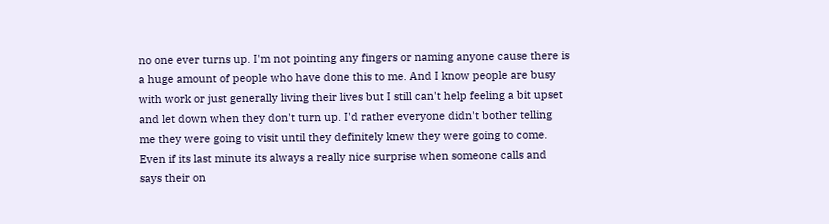no one ever turns up. I'm not pointing any fingers or naming anyone cause there is a huge amount of people who have done this to me. And I know people are busy with work or just generally living their lives but I still can't help feeling a bit upset and let down when they don't turn up. I'd rather everyone didn't bother telling me they were going to visit until they definitely knew they were going to come. Even if its last minute its always a really nice surprise when someone calls and says their on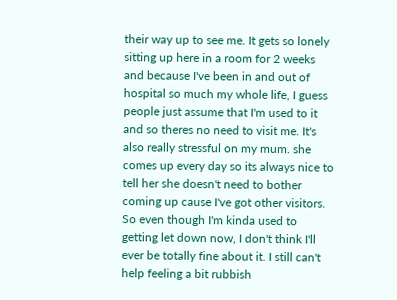their way up to see me. It gets so lonely sitting up here in a room for 2 weeks and because I've been in and out of hospital so much my whole life, I guess people just assume that I'm used to it and so theres no need to visit me. It's also really stressful on my mum. she comes up every day so its always nice to tell her she doesn't need to bother coming up cause I've got other visitors. So even though I'm kinda used to getting let down now, I don't think I'll ever be totally fine about it. I still can't help feeling a bit rubbish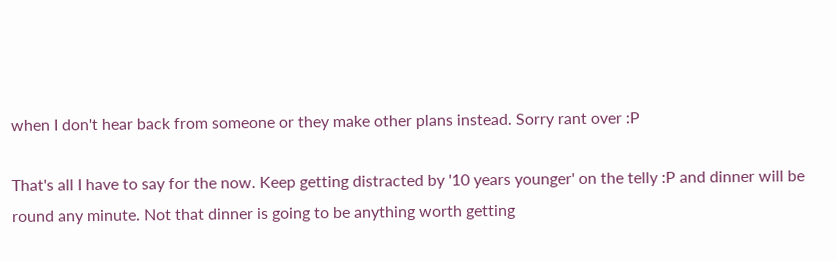when I don't hear back from someone or they make other plans instead. Sorry rant over :P

That's all I have to say for the now. Keep getting distracted by '10 years younger' on the telly :P and dinner will be round any minute. Not that dinner is going to be anything worth getting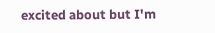excited about but I'm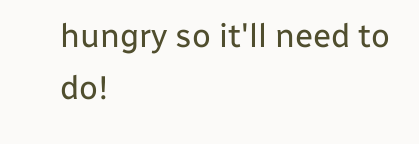hungry so it'll need to do!